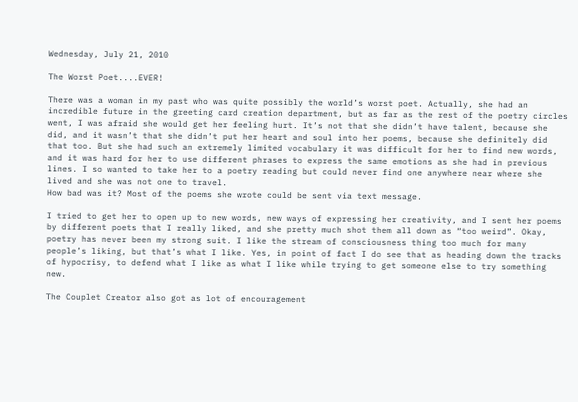Wednesday, July 21, 2010

The Worst Poet....EVER!

There was a woman in my past who was quite possibly the world’s worst poet. Actually, she had an incredible future in the greeting card creation department, but as far as the rest of the poetry circles went, I was afraid she would get her feeling hurt. It’s not that she didn’t have talent, because she did, and it wasn’t that she didn’t put her heart and soul into her poems, because she definitely did that too. But she had such an extremely limited vocabulary it was difficult for her to find new words, and it was hard for her to use different phrases to express the same emotions as she had in previous lines. I so wanted to take her to a poetry reading but could never find one anywhere near where she lived and she was not one to travel.
How bad was it? Most of the poems she wrote could be sent via text message.

I tried to get her to open up to new words, new ways of expressing her creativity, and I sent her poems by different poets that I really liked, and she pretty much shot them all down as “too weird”. Okay, poetry has never been my strong suit. I like the stream of consciousness thing too much for many people’s liking, but that’s what I like. Yes, in point of fact I do see that as heading down the tracks of hypocrisy, to defend what I like as what I like while trying to get someone else to try something new.

The Couplet Creator also got as lot of encouragement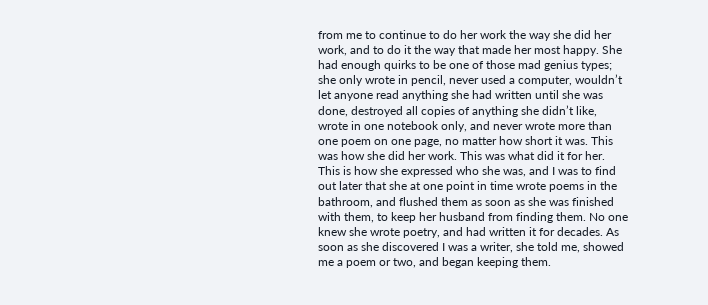from me to continue to do her work the way she did her work, and to do it the way that made her most happy. She had enough quirks to be one of those mad genius types; she only wrote in pencil, never used a computer, wouldn’t let anyone read anything she had written until she was done, destroyed all copies of anything she didn’t like, wrote in one notebook only, and never wrote more than one poem on one page, no matter how short it was. This was how she did her work. This was what did it for her. This is how she expressed who she was, and I was to find out later that she at one point in time wrote poems in the bathroom, and flushed them as soon as she was finished with them, to keep her husband from finding them. No one knew she wrote poetry, and had written it for decades. As soon as she discovered I was a writer, she told me, showed me a poem or two, and began keeping them.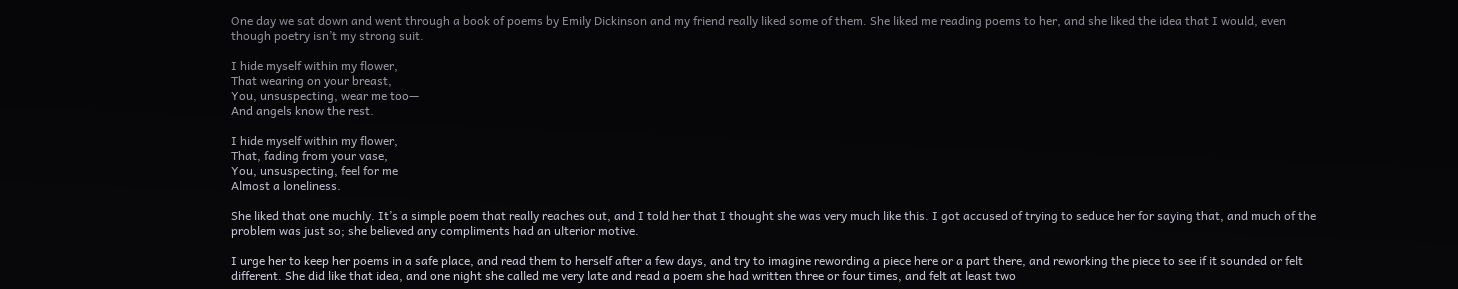One day we sat down and went through a book of poems by Emily Dickinson and my friend really liked some of them. She liked me reading poems to her, and she liked the idea that I would, even though poetry isn’t my strong suit.

I hide myself within my flower,
That wearing on your breast,
You, unsuspecting, wear me too—
And angels know the rest.

I hide myself within my flower,
That, fading from your vase,
You, unsuspecting, feel for me
Almost a loneliness.

She liked that one muchly. It’s a simple poem that really reaches out, and I told her that I thought she was very much like this. I got accused of trying to seduce her for saying that, and much of the problem was just so; she believed any compliments had an ulterior motive.

I urge her to keep her poems in a safe place, and read them to herself after a few days, and try to imagine rewording a piece here or a part there, and reworking the piece to see if it sounded or felt different. She did like that idea, and one night she called me very late and read a poem she had written three or four times, and felt at least two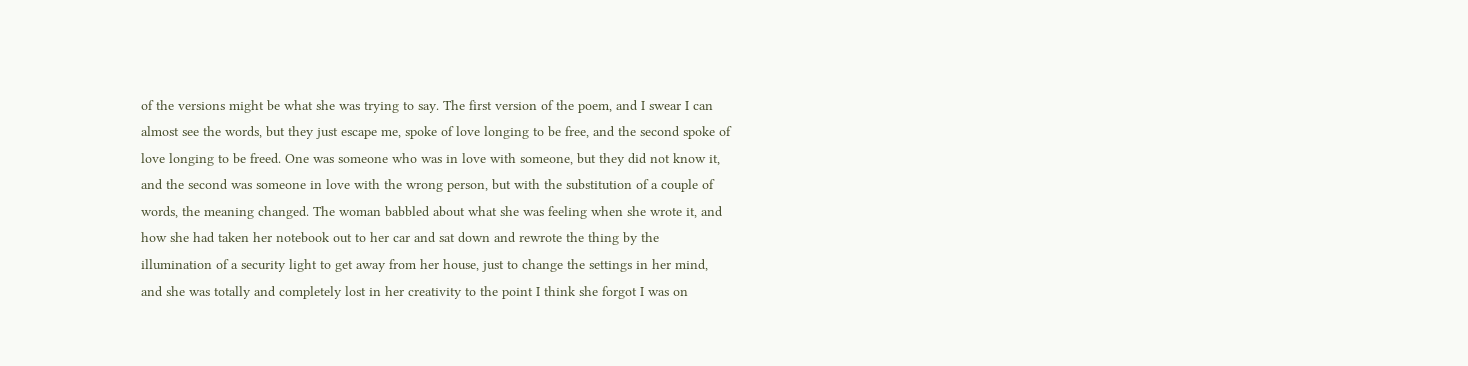of the versions might be what she was trying to say. The first version of the poem, and I swear I can almost see the words, but they just escape me, spoke of love longing to be free, and the second spoke of love longing to be freed. One was someone who was in love with someone, but they did not know it, and the second was someone in love with the wrong person, but with the substitution of a couple of words, the meaning changed. The woman babbled about what she was feeling when she wrote it, and how she had taken her notebook out to her car and sat down and rewrote the thing by the illumination of a security light to get away from her house, just to change the settings in her mind, and she was totally and completely lost in her creativity to the point I think she forgot I was on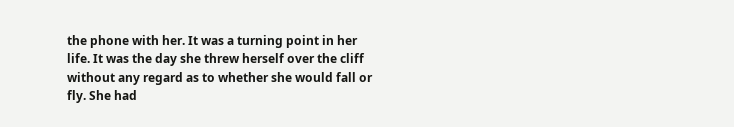the phone with her. It was a turning point in her life. It was the day she threw herself over the cliff without any regard as to whether she would fall or fly. She had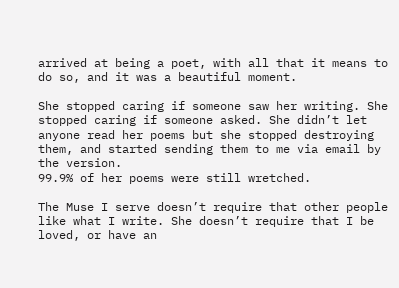arrived at being a poet, with all that it means to do so, and it was a beautiful moment.

She stopped caring if someone saw her writing. She stopped caring if someone asked. She didn’t let anyone read her poems but she stopped destroying them, and started sending them to me via email by the version.
99.9% of her poems were still wretched.

The Muse I serve doesn’t require that other people like what I write. She doesn’t require that I be loved, or have an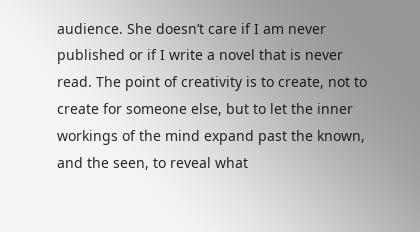audience. She doesn’t care if I am never published or if I write a novel that is never read. The point of creativity is to create, not to create for someone else, but to let the inner workings of the mind expand past the known, and the seen, to reveal what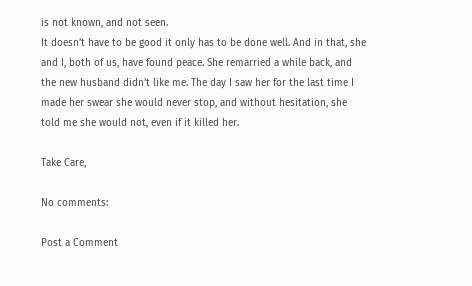is not known, and not seen.
It doesn’t have to be good it only has to be done well. And in that, she and I, both of us, have found peace. She remarried a while back, and the new husband didn’t like me. The day I saw her for the last time I made her swear she would never stop, and without hesitation, she told me she would not, even if it killed her.

Take Care,

No comments:

Post a Comment